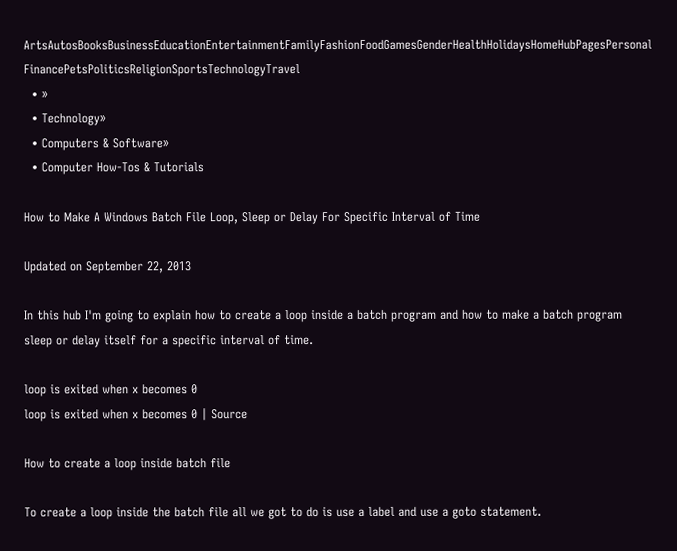ArtsAutosBooksBusinessEducationEntertainmentFamilyFashionFoodGamesGenderHealthHolidaysHomeHubPagesPersonal FinancePetsPoliticsReligionSportsTechnologyTravel
  • »
  • Technology»
  • Computers & Software»
  • Computer How-Tos & Tutorials

How to Make A Windows Batch File Loop, Sleep or Delay For Specific Interval of Time

Updated on September 22, 2013

In this hub I'm going to explain how to create a loop inside a batch program and how to make a batch program sleep or delay itself for a specific interval of time.

loop is exited when x becomes 0
loop is exited when x becomes 0 | Source

How to create a loop inside batch file

To create a loop inside the batch file all we got to do is use a label and use a goto statement.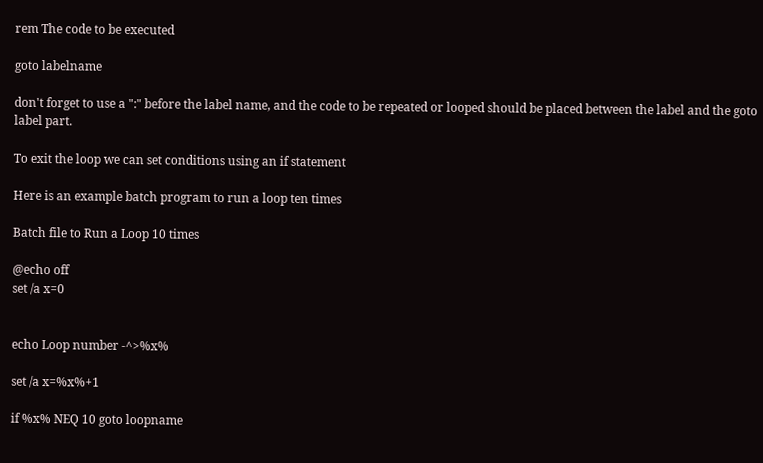rem The code to be executed

goto labelname

don't forget to use a ":" before the label name, and the code to be repeated or looped should be placed between the label and the goto label part.

To exit the loop we can set conditions using an if statement

Here is an example batch program to run a loop ten times

Batch file to Run a Loop 10 times

@echo off
set /a x=0


echo Loop number -^>%x%

set /a x=%x%+1

if %x% NEQ 10 goto loopname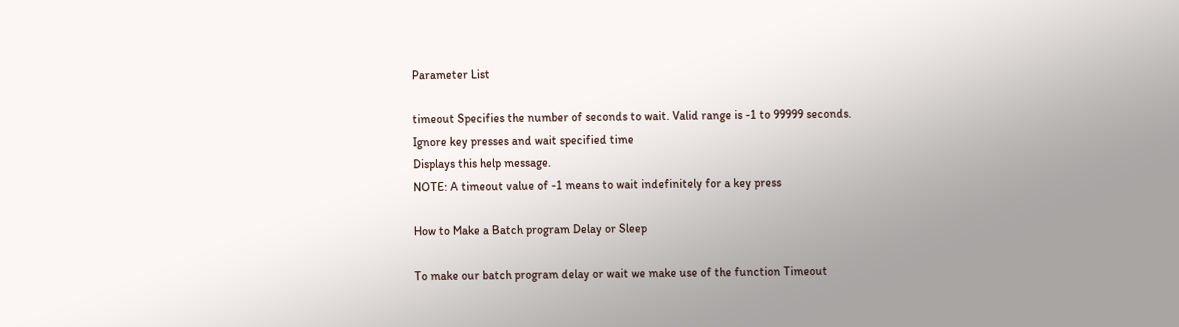Parameter List

timeout Specifies the number of seconds to wait. Valid range is -1 to 99999 seconds.
Ignore key presses and wait specified time
Displays this help message.
NOTE: A timeout value of -1 means to wait indefinitely for a key press

How to Make a Batch program Delay or Sleep

To make our batch program delay or wait we make use of the function Timeout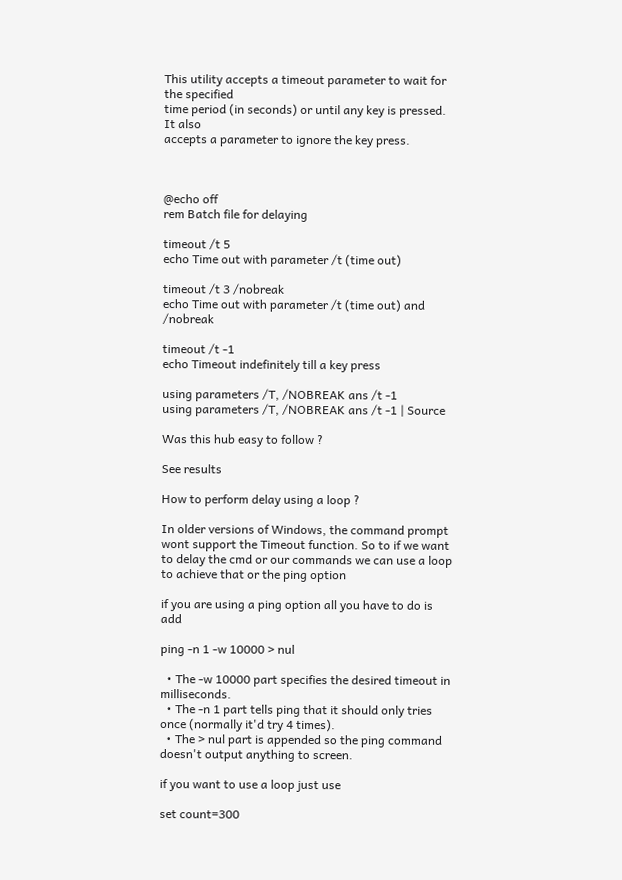This utility accepts a timeout parameter to wait for the specified
time period (in seconds) or until any key is pressed. It also
accepts a parameter to ignore the key press.



@echo off
rem Batch file for delaying

timeout /t 5
echo Time out with parameter /t (time out)

timeout /t 3 /nobreak
echo Time out with parameter /t (time out) and /nobreak

timeout /t -1
echo Timeout indefinitely till a key press

using parameters /T, /NOBREAK ans /t -1
using parameters /T, /NOBREAK ans /t -1 | Source

Was this hub easy to follow ?

See results

How to perform delay using a loop ?

In older versions of Windows, the command prompt wont support the Timeout function. So to if we want to delay the cmd or our commands we can use a loop to achieve that or the ping option

if you are using a ping option all you have to do is add

ping -n 1 -w 10000 > nul

  • The -w 10000 part specifies the desired timeout in milliseconds.
  • The -n 1 part tells ping that it should only tries once (normally it'd try 4 times).
  • The > nul part is appended so the ping command doesn't output anything to screen.

if you want to use a loop just use

set count=300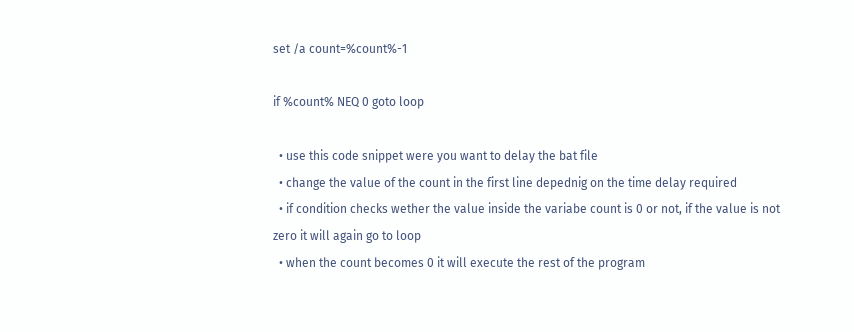set /a count=%count%-1

if %count% NEQ 0 goto loop

  • use this code snippet were you want to delay the bat file
  • change the value of the count in the first line depednig on the time delay required
  • if condition checks wether the value inside the variabe count is 0 or not, if the value is not zero it will again go to loop
  • when the count becomes 0 it will execute the rest of the program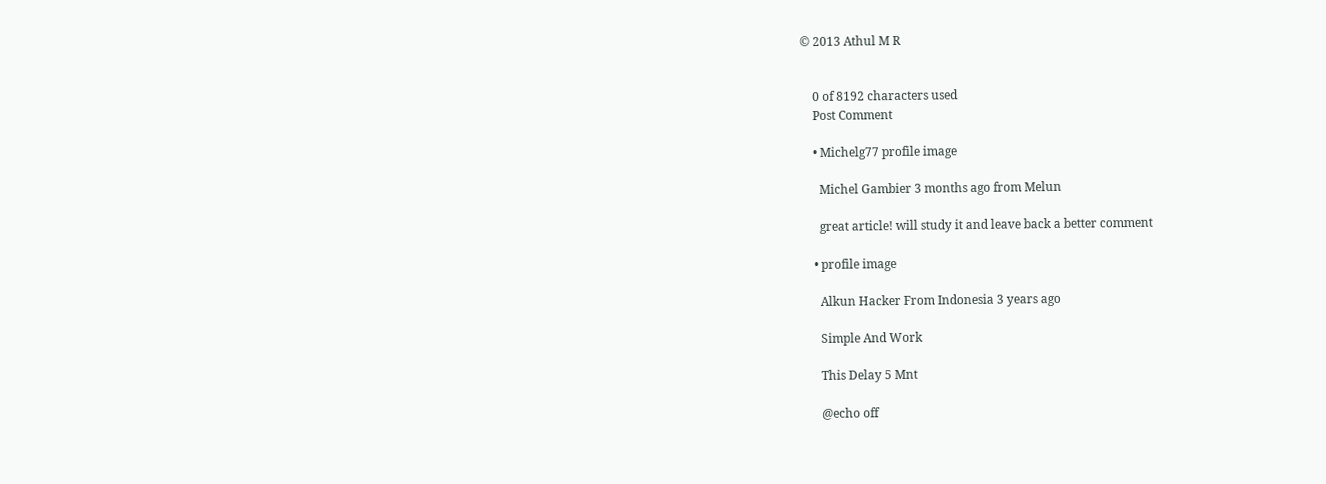© 2013 Athul M R


    0 of 8192 characters used
    Post Comment

    • Michelg77 profile image

      Michel Gambier 3 months ago from Melun

      great article! will study it and leave back a better comment

    • profile image

      Alkun Hacker From Indonesia 3 years ago

      Simple And Work

      This Delay 5 Mnt

      @echo off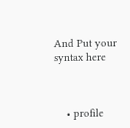And Put your syntax here



    • profile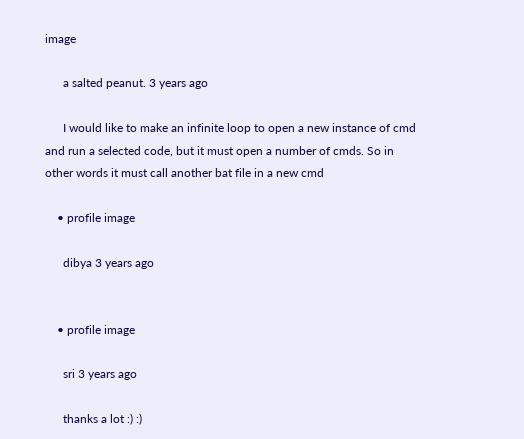image

      a salted peanut. 3 years ago

      I would like to make an infinite loop to open a new instance of cmd and run a selected code, but it must open a number of cmds. So in other words it must call another bat file in a new cmd

    • profile image

      dibya 3 years ago


    • profile image

      sri 3 years ago

      thanks a lot :) :)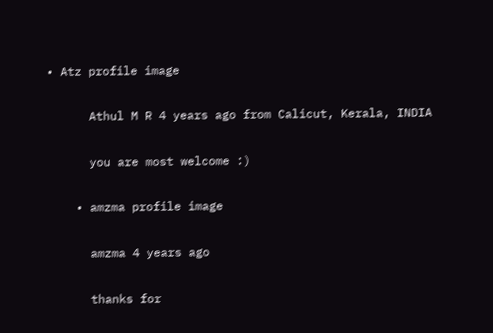• Atz profile image

      Athul M R 4 years ago from Calicut, Kerala, INDIA

      you are most welcome :)

    • amzma profile image

      amzma 4 years ago

      thanks for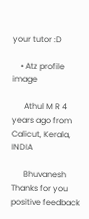your tutor :D

    • Atz profile image

      Athul M R 4 years ago from Calicut, Kerala, INDIA

      Bhuvanesh Thanks for you positive feedback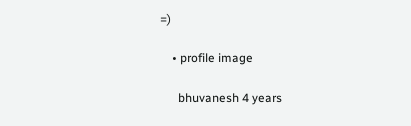=)

    • profile image

      bhuvanesh 4 years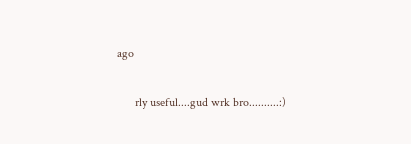ago

      rly useful....gud wrk bro..........:)